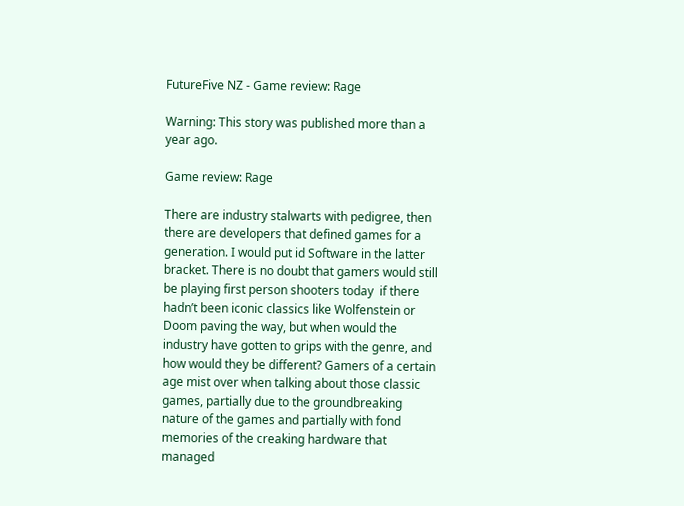FutureFive NZ - Game review: Rage

Warning: This story was published more than a year ago.

Game review: Rage

There are industry stalwarts with pedigree, then there are developers that defined games for a generation. I would put id Software in the latter bracket. There is no doubt that gamers would still be playing first person shooters today  if there hadn’t been iconic classics like Wolfenstein or Doom paving the way, but when would the industry have gotten to grips with the genre, and how would they be different? Gamers of a certain age mist over when talking about those classic games, partially due to the groundbreaking nature of the games and partially with fond memories of the creaking hardware that managed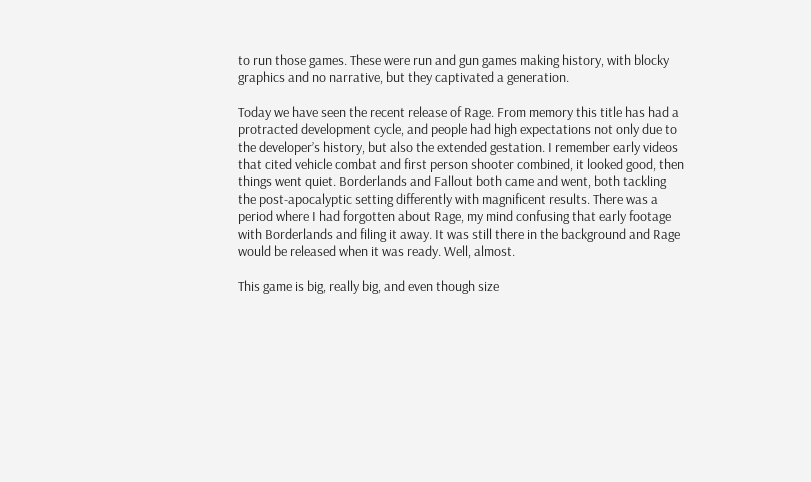to run those games. These were run and gun games making history, with blocky graphics and no narrative, but they captivated a generation.

Today we have seen the recent release of Rage. From memory this title has had a protracted development cycle, and people had high expectations not only due to the developer’s history, but also the extended gestation. I remember early videos that cited vehicle combat and first person shooter combined, it looked good, then things went quiet. Borderlands and Fallout both came and went, both tackling the post-apocalyptic setting differently with magnificent results. There was a period where I had forgotten about Rage, my mind confusing that early footage with Borderlands and filing it away. It was still there in the background and Rage would be released when it was ready. Well, almost.

This game is big, really big, and even though size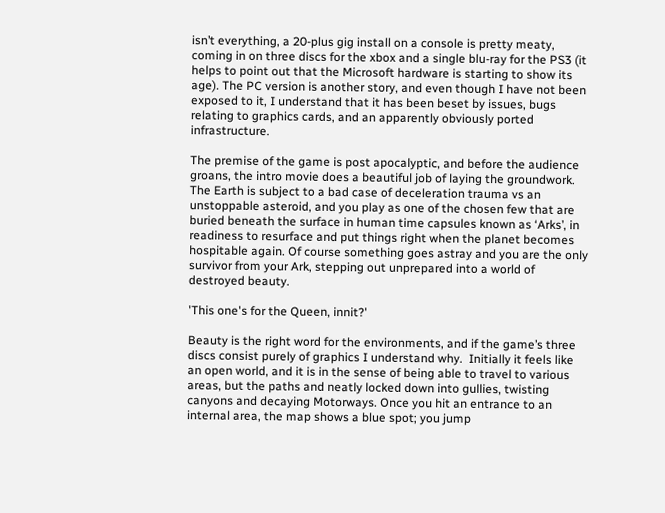isn’t everything, a 20-plus gig install on a console is pretty meaty, coming in on three discs for the xbox and a single blu-ray for the PS3 (it helps to point out that the Microsoft hardware is starting to show its age). The PC version is another story, and even though I have not been exposed to it, I understand that it has been beset by issues, bugs relating to graphics cards, and an apparently obviously ported infrastructure.

The premise of the game is post apocalyptic, and before the audience groans, the intro movie does a beautiful job of laying the groundwork. The Earth is subject to a bad case of deceleration trauma vs an unstoppable asteroid, and you play as one of the chosen few that are buried beneath the surface in human time capsules known as ‘Arks’, in readiness to resurface and put things right when the planet becomes hospitable again. Of course something goes astray and you are the only survivor from your Ark, stepping out unprepared into a world of destroyed beauty.

'This one's for the Queen, innit?'

Beauty is the right word for the environments, and if the game’s three discs consist purely of graphics I understand why.  Initially it feels like an open world, and it is in the sense of being able to travel to various areas, but the paths and neatly locked down into gullies, twisting canyons and decaying Motorways. Once you hit an entrance to an internal area, the map shows a blue spot; you jump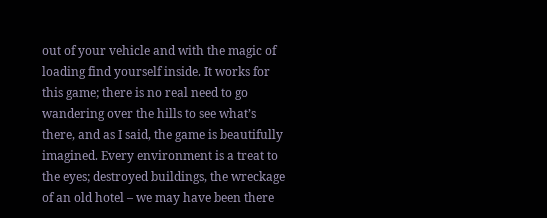out of your vehicle and with the magic of loading find yourself inside. It works for this game; there is no real need to go wandering over the hills to see what’s there, and as I said, the game is beautifully imagined. Every environment is a treat to the eyes; destroyed buildings, the wreckage of an old hotel – we may have been there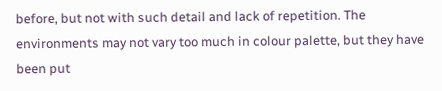before, but not with such detail and lack of repetition. The environments may not vary too much in colour palette, but they have been put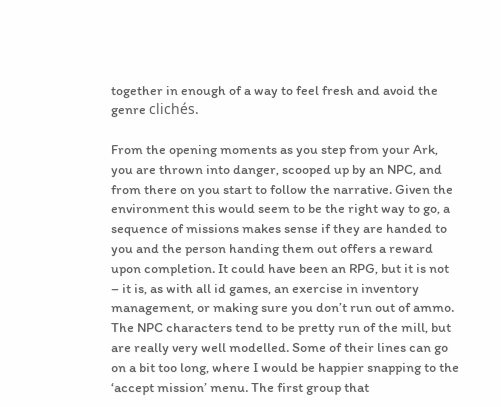together in enough of a way to feel fresh and avoid the genre clichés.

From the opening moments as you step from your Ark, you are thrown into danger, scooped up by an NPC, and from there on you start to follow the narrative. Given the environment this would seem to be the right way to go, a sequence of missions makes sense if they are handed to you and the person handing them out offers a reward upon completion. It could have been an RPG, but it is not – it is, as with all id games, an exercise in inventory management, or making sure you don’t run out of ammo. The NPC characters tend to be pretty run of the mill, but are really very well modelled. Some of their lines can go on a bit too long, where I would be happier snapping to the ‘accept mission’ menu. The first group that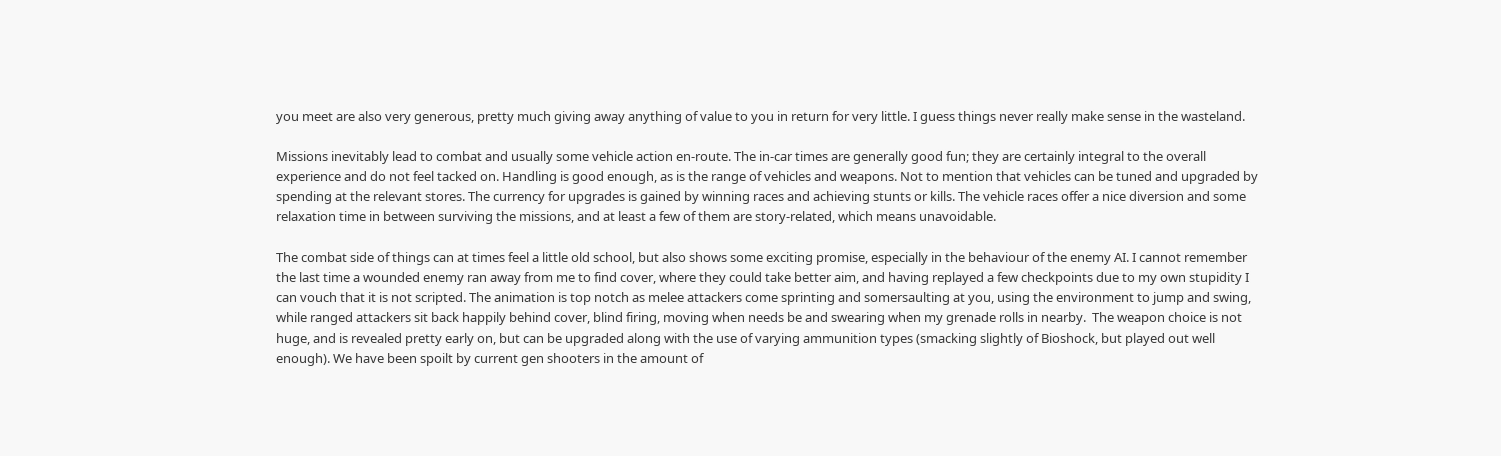you meet are also very generous, pretty much giving away anything of value to you in return for very little. I guess things never really make sense in the wasteland.

Missions inevitably lead to combat and usually some vehicle action en-route. The in-car times are generally good fun; they are certainly integral to the overall experience and do not feel tacked on. Handling is good enough, as is the range of vehicles and weapons. Not to mention that vehicles can be tuned and upgraded by spending at the relevant stores. The currency for upgrades is gained by winning races and achieving stunts or kills. The vehicle races offer a nice diversion and some relaxation time in between surviving the missions, and at least a few of them are story-related, which means unavoidable.

The combat side of things can at times feel a little old school, but also shows some exciting promise, especially in the behaviour of the enemy AI. I cannot remember the last time a wounded enemy ran away from me to find cover, where they could take better aim, and having replayed a few checkpoints due to my own stupidity I can vouch that it is not scripted. The animation is top notch as melee attackers come sprinting and somersaulting at you, using the environment to jump and swing, while ranged attackers sit back happily behind cover, blind firing, moving when needs be and swearing when my grenade rolls in nearby.  The weapon choice is not huge, and is revealed pretty early on, but can be upgraded along with the use of varying ammunition types (smacking slightly of Bioshock, but played out well enough). We have been spoilt by current gen shooters in the amount of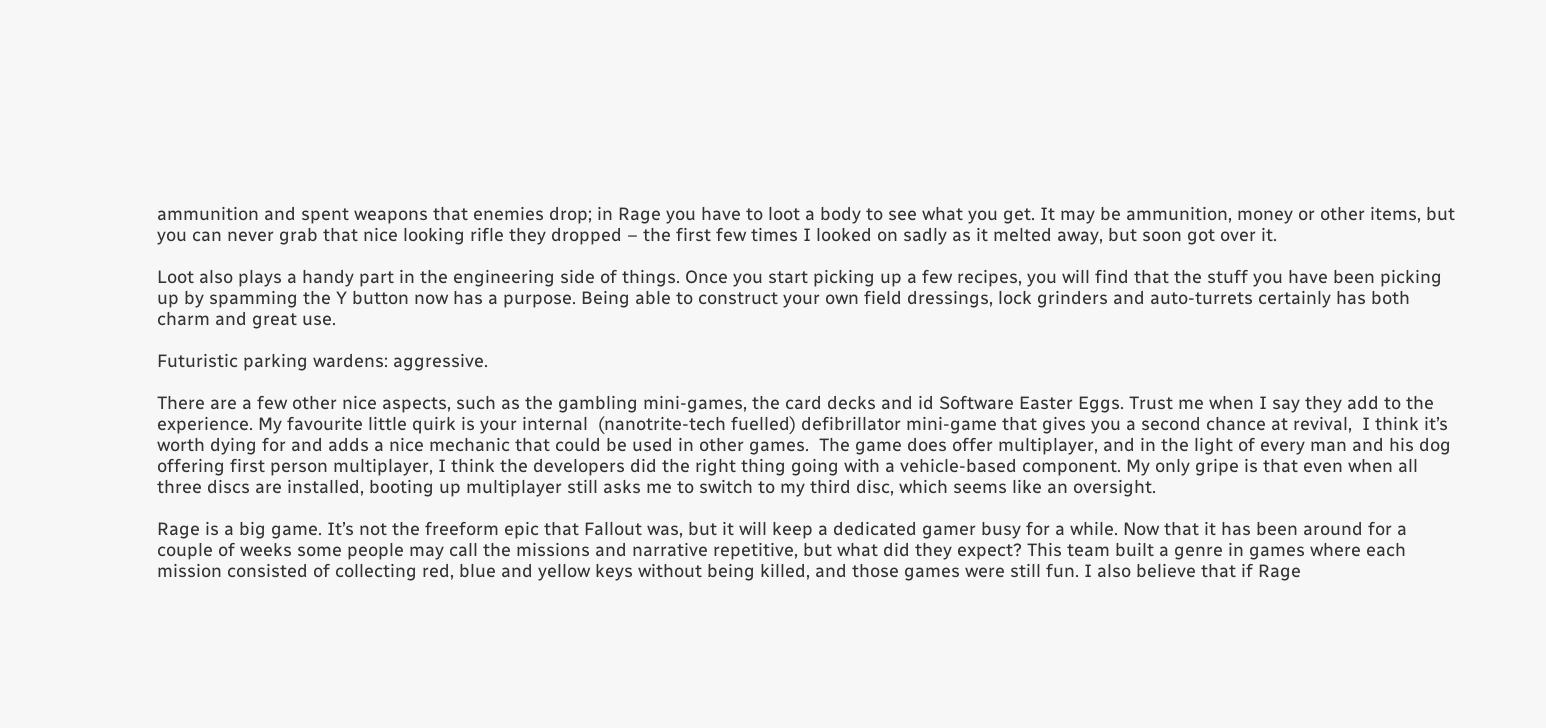ammunition and spent weapons that enemies drop; in Rage you have to loot a body to see what you get. It may be ammunition, money or other items, but you can never grab that nice looking rifle they dropped – the first few times I looked on sadly as it melted away, but soon got over it.

Loot also plays a handy part in the engineering side of things. Once you start picking up a few recipes, you will find that the stuff you have been picking up by spamming the Y button now has a purpose. Being able to construct your own field dressings, lock grinders and auto-turrets certainly has both charm and great use.

Futuristic parking wardens: aggressive.

There are a few other nice aspects, such as the gambling mini-games, the card decks and id Software Easter Eggs. Trust me when I say they add to the experience. My favourite little quirk is your internal  (nanotrite-tech fuelled) defibrillator mini-game that gives you a second chance at revival,  I think it’s worth dying for and adds a nice mechanic that could be used in other games.  The game does offer multiplayer, and in the light of every man and his dog offering first person multiplayer, I think the developers did the right thing going with a vehicle-based component. My only gripe is that even when all three discs are installed, booting up multiplayer still asks me to switch to my third disc, which seems like an oversight.

Rage is a big game. It’s not the freeform epic that Fallout was, but it will keep a dedicated gamer busy for a while. Now that it has been around for a couple of weeks some people may call the missions and narrative repetitive, but what did they expect? This team built a genre in games where each mission consisted of collecting red, blue and yellow keys without being killed, and those games were still fun. I also believe that if Rage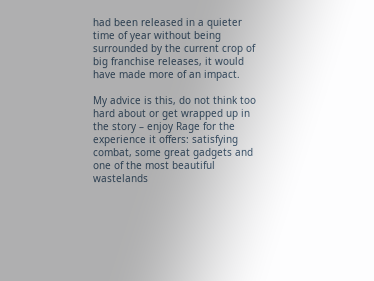had been released in a quieter time of year without being surrounded by the current crop of big franchise releases, it would have made more of an impact.

My advice is this, do not think too hard about or get wrapped up in the story – enjoy Rage for the experience it offers: satisfying combat, some great gadgets and one of the most beautiful wastelands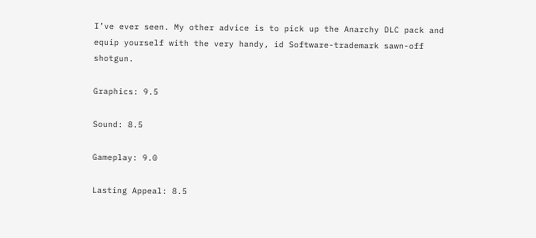I’ve ever seen. My other advice is to pick up the Anarchy DLC pack and equip yourself with the very handy, id Software-trademark sawn-off shotgun.

Graphics: 9.5

Sound: 8.5

Gameplay: 9.0

Lasting Appeal: 8.5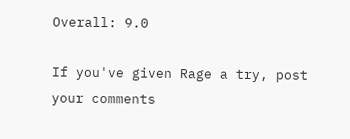Overall: 9.0

If you've given Rage a try, post your comments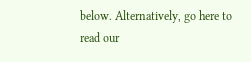below. Alternatively, go here to read our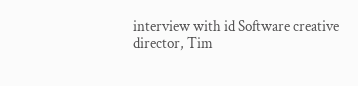interview with id Software creative director, Tim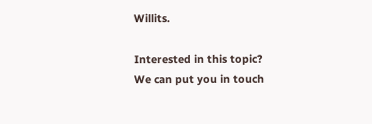Willits.

Interested in this topic?
We can put you in touch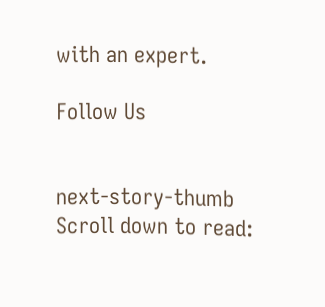with an expert.

Follow Us


next-story-thumb Scroll down to read: